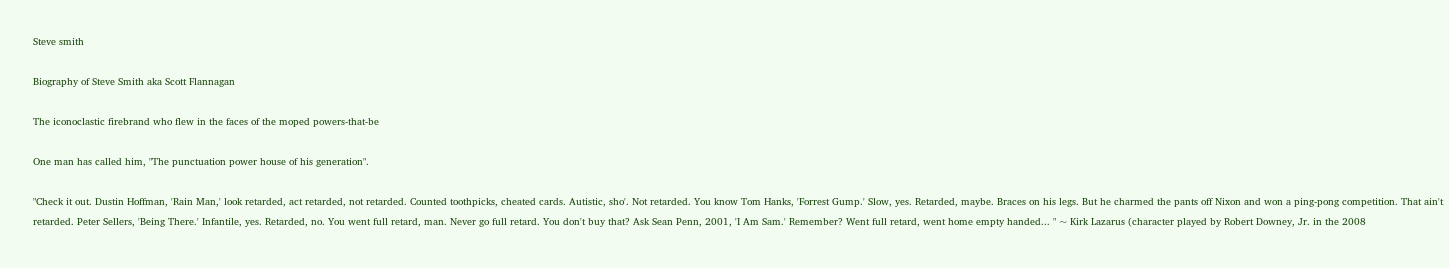Steve smith

Biography of Steve Smith aka Scott Flannagan

The iconoclastic firebrand who flew in the faces of the moped powers-that-be

One man has called him, "The punctuation power house of his generation".

"Check it out. Dustin Hoffman, 'Rain Man,' look retarded, act retarded, not retarded. Counted toothpicks, cheated cards. Autistic, sho'. Not retarded. You know Tom Hanks, 'Forrest Gump.' Slow, yes. Retarded, maybe. Braces on his legs. But he charmed the pants off Nixon and won a ping-pong competition. That ain't retarded. Peter Sellers, 'Being There.' Infantile, yes. Retarded, no. You went full retard, man. Never go full retard. You don't buy that? Ask Sean Penn, 2001, 'I Am Sam.' Remember? Went full retard, went home empty handed... " ~ Kirk Lazarus (character played by Robert Downey, Jr. in the 2008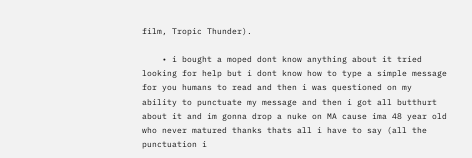film, Tropic Thunder).

    • i bought a moped dont know anything about it tried looking for help but i dont know how to type a simple message for you humans to read and then i was questioned on my ability to punctuate my message and then i got all butthurt about it and im gonna drop a nuke on MA cause ima 48 year old who never matured thanks thats all i have to say (all the punctuation i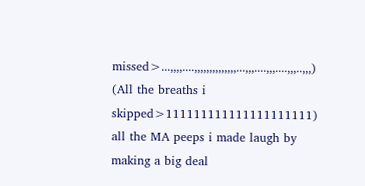missed>...,,,,....,,,,,,,,,,,,,,...,,,....,,,....,,,..,,,) (All the breaths i skipped>111111111111111111111) all the MA peeps i made laugh by making a big deal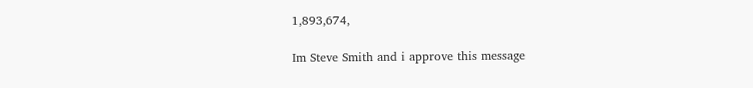1,893,674,

Im Steve Smith and i approve this message